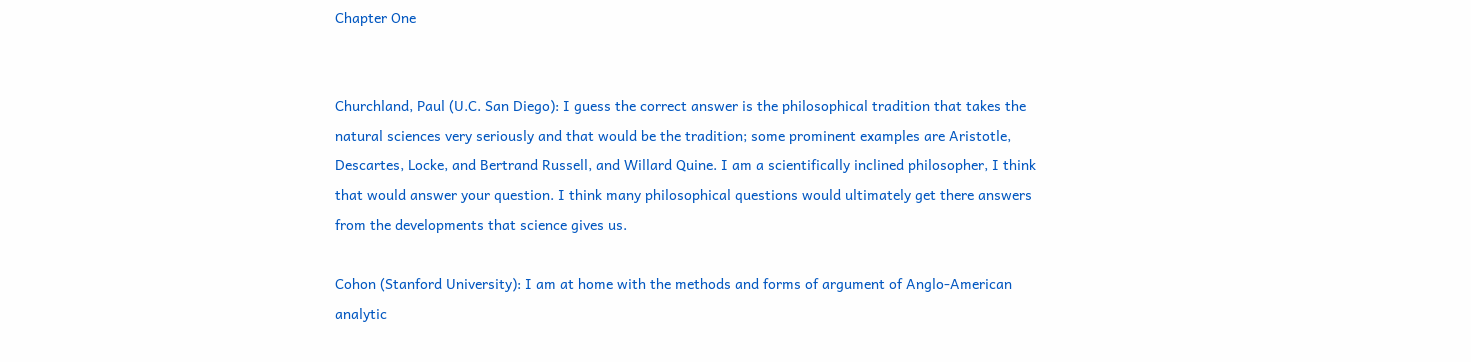Chapter One


Churchland, Paul (U.C. San Diego): I guess the correct answer is the philosophical tradition that takes the natural sciences very seriously and that would be the tradition; some prominent examples are Aristotle, Descartes, Locke, and Bertrand Russell, and Willard Quine. I am a scientifically inclined philosopher, I think that would answer your question. I think many philosophical questions would ultimately get there answers from the developments that science gives us.

Cohon (Stanford University): I am at home with the methods and forms of argument of Anglo-American analytic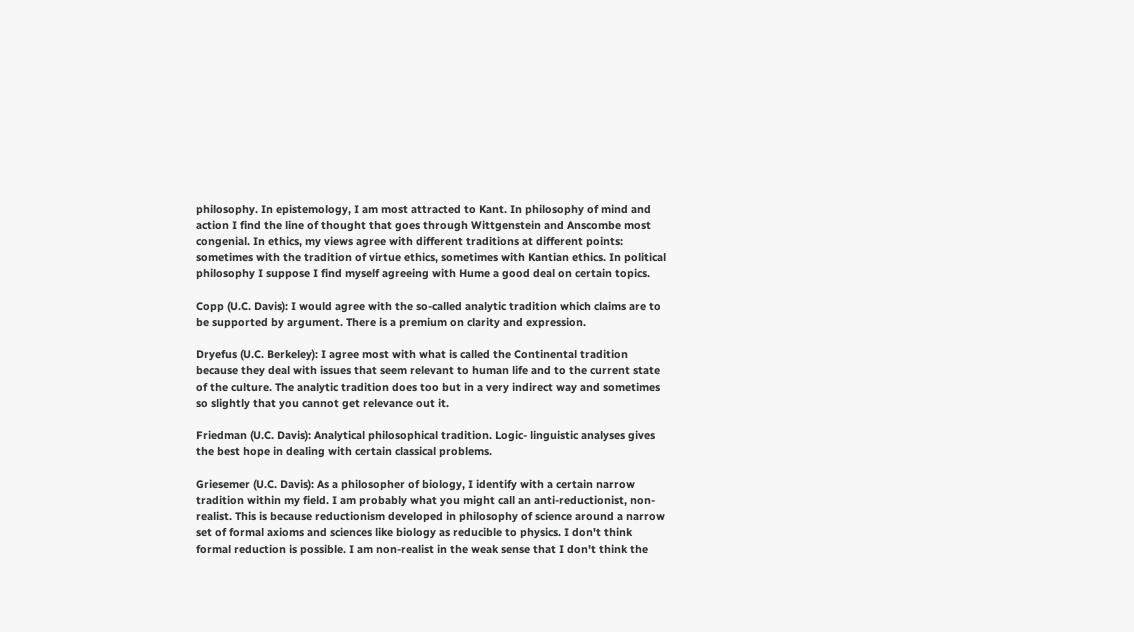philosophy. In epistemology, I am most attracted to Kant. In philosophy of mind and action I find the line of thought that goes through Wittgenstein and Anscombe most congenial. In ethics, my views agree with different traditions at different points: sometimes with the tradition of virtue ethics, sometimes with Kantian ethics. In political philosophy I suppose I find myself agreeing with Hume a good deal on certain topics.

Copp (U.C. Davis): I would agree with the so-called analytic tradition which claims are to be supported by argument. There is a premium on clarity and expression.

Dryefus (U.C. Berkeley): I agree most with what is called the Continental tradition because they deal with issues that seem relevant to human life and to the current state of the culture. The analytic tradition does too but in a very indirect way and sometimes so slightly that you cannot get relevance out it.

Friedman (U.C. Davis): Analytical philosophical tradition. Logic- linguistic analyses gives the best hope in dealing with certain classical problems.

Griesemer (U.C. Davis): As a philosopher of biology, I identify with a certain narrow tradition within my field. I am probably what you might call an anti-reductionist, non-realist. This is because reductionism developed in philosophy of science around a narrow set of formal axioms and sciences like biology as reducible to physics. I don't think formal reduction is possible. I am non-realist in the weak sense that I don't think the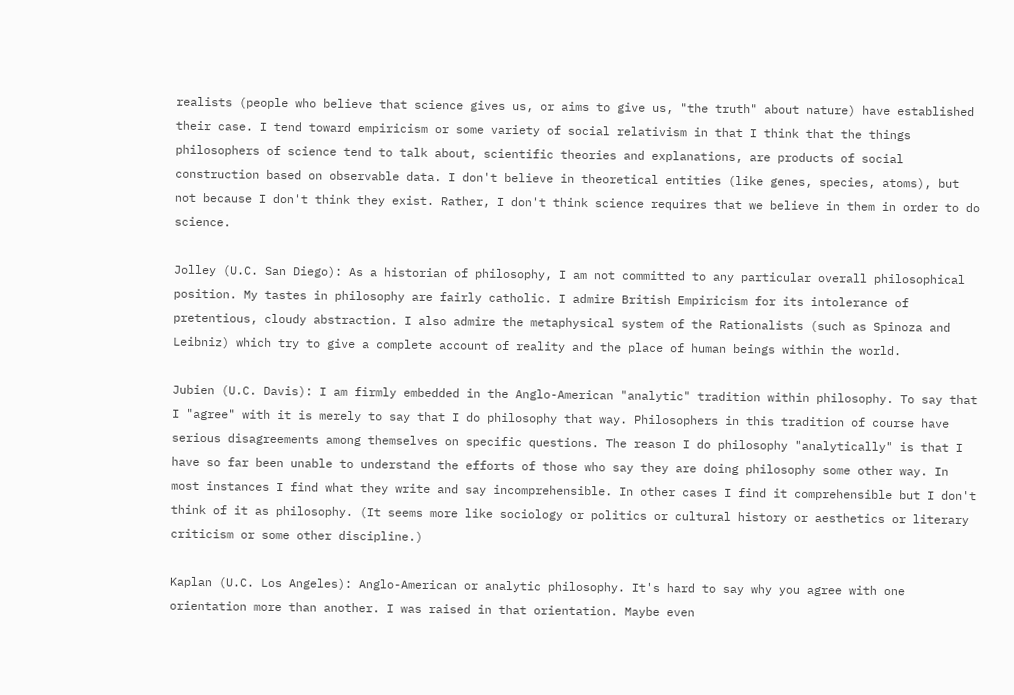realists (people who believe that science gives us, or aims to give us, "the truth" about nature) have established their case. I tend toward empiricism or some variety of social relativism in that I think that the things philosophers of science tend to talk about, scientific theories and explanations, are products of social construction based on observable data. I don't believe in theoretical entities (like genes, species, atoms), but not because I don't think they exist. Rather, I don't think science requires that we believe in them in order to do science.

Jolley (U.C. San Diego): As a historian of philosophy, I am not committed to any particular overall philosophical position. My tastes in philosophy are fairly catholic. I admire British Empiricism for its intolerance of pretentious, cloudy abstraction. I also admire the metaphysical system of the Rationalists (such as Spinoza and Leibniz) which try to give a complete account of reality and the place of human beings within the world.

Jubien (U.C. Davis): I am firmly embedded in the Anglo-American "analytic" tradition within philosophy. To say that I "agree" with it is merely to say that I do philosophy that way. Philosophers in this tradition of course have serious disagreements among themselves on specific questions. The reason I do philosophy "analytically" is that I have so far been unable to understand the efforts of those who say they are doing philosophy some other way. In most instances I find what they write and say incomprehensible. In other cases I find it comprehensible but I don't think of it as philosophy. (It seems more like sociology or politics or cultural history or aesthetics or literary criticism or some other discipline.)

Kaplan (U.C. Los Angeles): Anglo-American or analytic philosophy. It's hard to say why you agree with one orientation more than another. I was raised in that orientation. Maybe even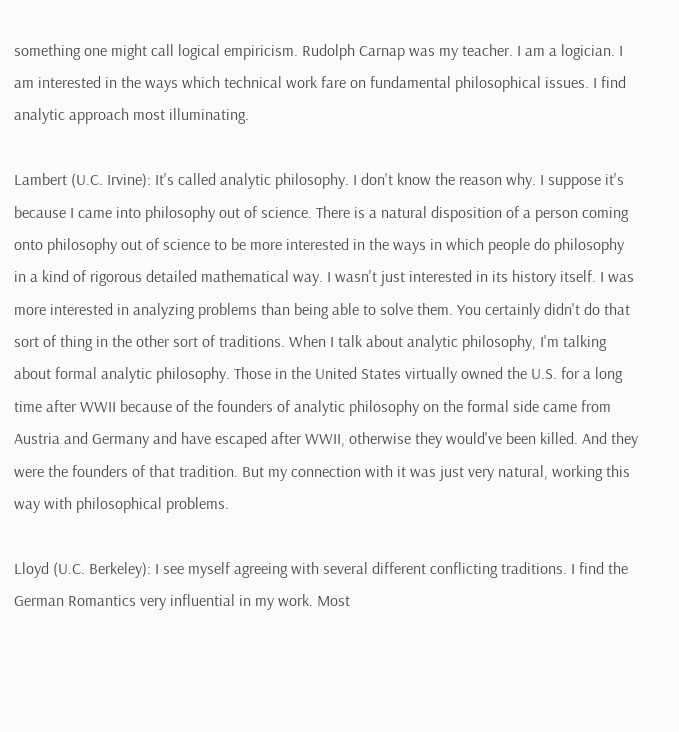something one might call logical empiricism. Rudolph Carnap was my teacher. I am a logician. I am interested in the ways which technical work fare on fundamental philosophical issues. I find analytic approach most illuminating.

Lambert (U.C. Irvine): It's called analytic philosophy. I don't know the reason why. I suppose it's because I came into philosophy out of science. There is a natural disposition of a person coming onto philosophy out of science to be more interested in the ways in which people do philosophy in a kind of rigorous detailed mathematical way. I wasn't just interested in its history itself. I was more interested in analyzing problems than being able to solve them. You certainly didn't do that sort of thing in the other sort of traditions. When I talk about analytic philosophy, I'm talking about formal analytic philosophy. Those in the United States virtually owned the U.S. for a long time after WWII because of the founders of analytic philosophy on the formal side came from Austria and Germany and have escaped after WWII, otherwise they would've been killed. And they were the founders of that tradition. But my connection with it was just very natural, working this way with philosophical problems.

Lloyd (U.C. Berkeley): I see myself agreeing with several different conflicting traditions. I find the German Romantics very influential in my work. Most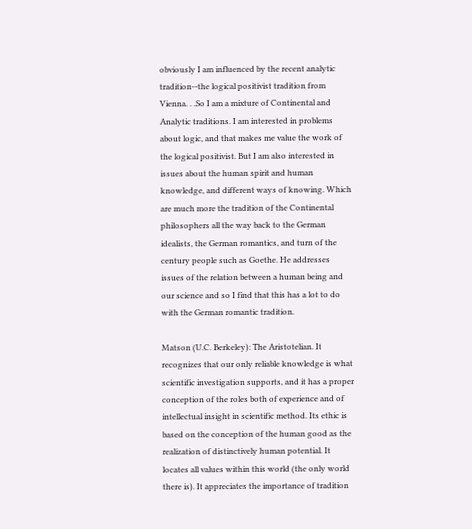obviously I am influenced by the recent analytic tradition--the logical positivist tradition from Vienna. . .So I am a mixture of Continental and Analytic traditions. I am interested in problems about logic, and that makes me value the work of the logical positivist. But I am also interested in issues about the human spirit and human knowledge, and different ways of knowing. Which are much more the tradition of the Continental philosophers all the way back to the German idealists, the German romantics, and turn of the century people such as Goethe. He addresses issues of the relation between a human being and our science and so I find that this has a lot to do with the German romantic tradition.

Matson (U.C. Berkeley): The Aristotelian. It recognizes that our only reliable knowledge is what scientific investigation supports, and it has a proper conception of the roles both of experience and of intellectual insight in scientific method. Its ethic is based on the conception of the human good as the realization of distinctively human potential. It locates all values within this world (the only world there is). It appreciates the importance of tradition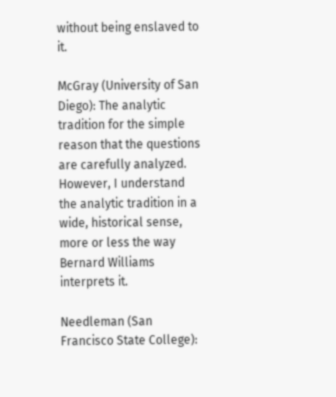without being enslaved to it.

McGray (University of San Diego): The analytic tradition for the simple reason that the questions are carefully analyzed. However, I understand the analytic tradition in a wide, historical sense, more or less the way Bernard Williams interprets it.

Needleman (San Francisco State College):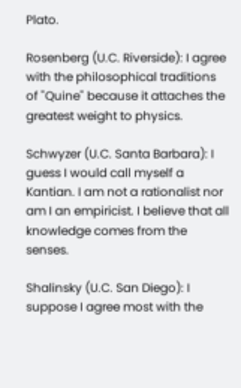Plato.

Rosenberg (U.C. Riverside): I agree with the philosophical traditions of "Quine" because it attaches the greatest weight to physics.

Schwyzer (U.C. Santa Barbara): I guess I would call myself a Kantian. I am not a rationalist nor am I an empiricist. I believe that all knowledge comes from the senses.

Shalinsky (U.C. San Diego): I suppose I agree most with the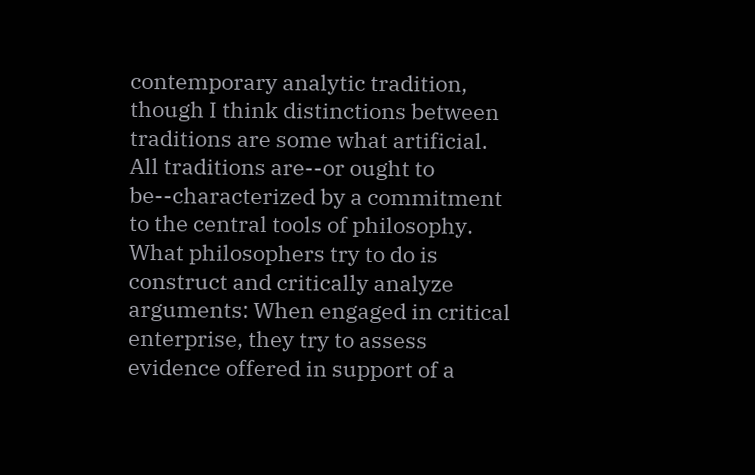contemporary analytic tradition, though I think distinctions between traditions are some what artificial. All traditions are--or ought to be--characterized by a commitment to the central tools of philosophy. What philosophers try to do is construct and critically analyze arguments: When engaged in critical enterprise, they try to assess evidence offered in support of a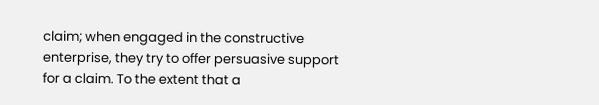claim; when engaged in the constructive enterprise, they try to offer persuasive support for a claim. To the extent that a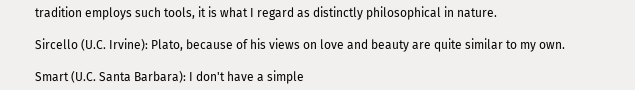tradition employs such tools, it is what I regard as distinctly philosophical in nature.

Sircello (U.C. Irvine): Plato, because of his views on love and beauty are quite similar to my own.

Smart (U.C. Santa Barbara): I don't have a simple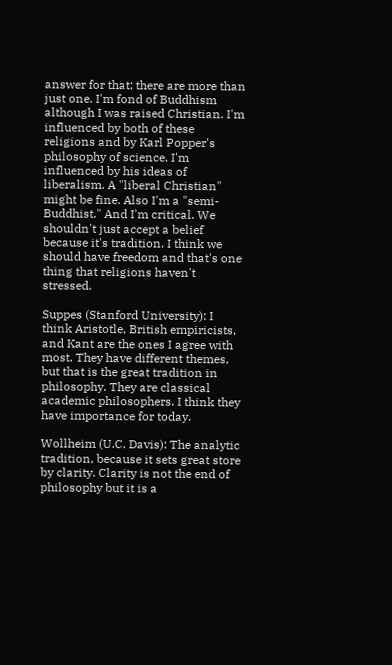answer for that; there are more than just one. I'm fond of Buddhism although I was raised Christian. I'm influenced by both of these religions and by Karl Popper's philosophy of science. I'm influenced by his ideas of liberalism. A "liberal Christian" might be fine. Also I'm a "semi- Buddhist." And I'm critical. We shouldn't just accept a belief because it's tradition. I think we should have freedom and that's one thing that religions haven't stressed.

Suppes (Stanford University): I think Aristotle, British empiricists, and Kant are the ones I agree with most. They have different themes, but that is the great tradition in philosophy. They are classical academic philosophers. I think they have importance for today.

Wollheim (U.C. Davis): The analytic tradition, because it sets great store by clarity. Clarity is not the end of philosophy but it is a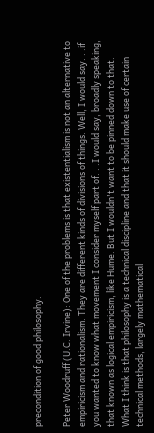precondition of good philosophy.

Peter Woodruff (U.C. Irvine): One of the problems is that existentialism is not an alternative to empiricism and rationalism. They are different kinds of divisions of things. Well, I would say. . .if you wanted to know what movement I consider myself part of. . .I would say, broadly speaking, that known as logical empiricism, like Hume. But I wouldn't want to be pinned down to that. What I think is that philosophy is a technical discipline and that it should make use of certain technical methods, largely mathematical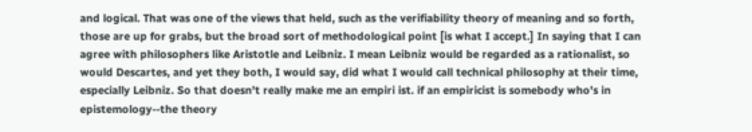and logical. That was one of the views that held, such as the verifiability theory of meaning and so forth, those are up for grabs, but the broad sort of methodological point [is what I accept.] In saying that I can agree with philosophers like Aristotle and Leibniz. I mean Leibniz would be regarded as a rationalist, so would Descartes, and yet they both, I would say, did what I would call technical philosophy at their time, especially Leibniz. So that doesn't really make me an empiri ist. if an empiricist is somebody who's in epistemology--the theory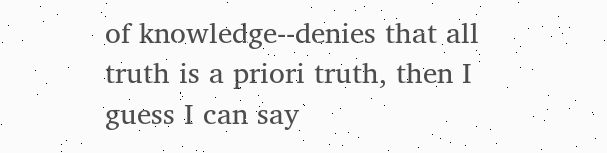of knowledge--denies that all truth is a priori truth, then I guess I can say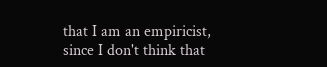that I am an empiricist, since I don't think that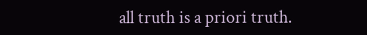all truth is a priori truth.